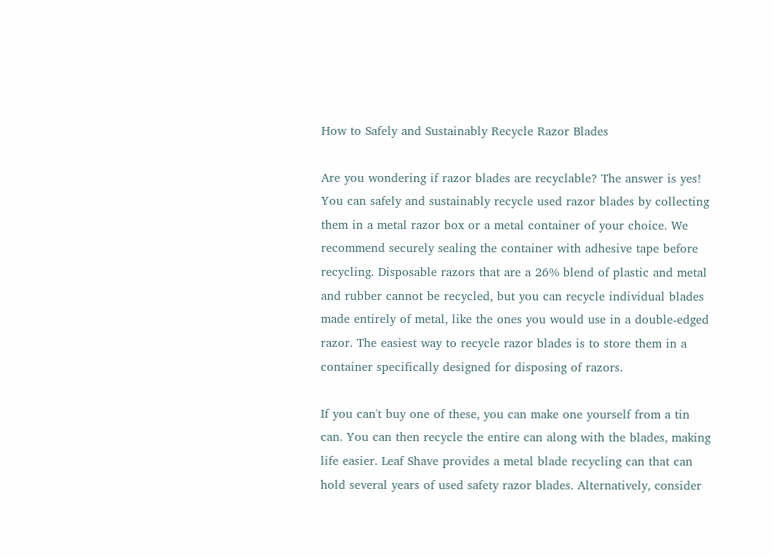How to Safely and Sustainably Recycle Razor Blades

Are you wondering if razor blades are recyclable? The answer is yes! You can safely and sustainably recycle used razor blades by collecting them in a metal razor box or a metal container of your choice. We recommend securely sealing the container with adhesive tape before recycling. Disposable razors that are a 26% blend of plastic and metal and rubber cannot be recycled, but you can recycle individual blades made entirely of metal, like the ones you would use in a double-edged razor. The easiest way to recycle razor blades is to store them in a container specifically designed for disposing of razors.

If you can't buy one of these, you can make one yourself from a tin can. You can then recycle the entire can along with the blades, making life easier. Leaf Shave provides a metal blade recycling can that can hold several years of used safety razor blades. Alternatively, consider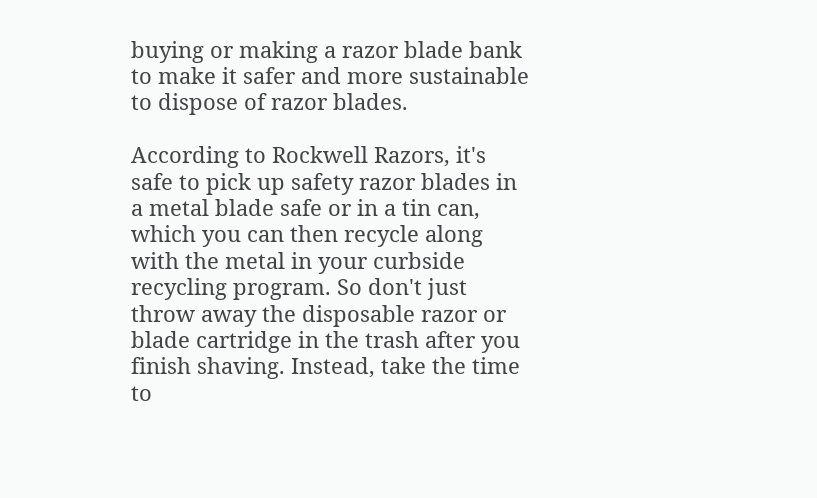buying or making a razor blade bank to make it safer and more sustainable to dispose of razor blades.

According to Rockwell Razors, it's safe to pick up safety razor blades in a metal blade safe or in a tin can, which you can then recycle along with the metal in your curbside recycling program. So don't just throw away the disposable razor or blade cartridge in the trash after you finish shaving. Instead, take the time to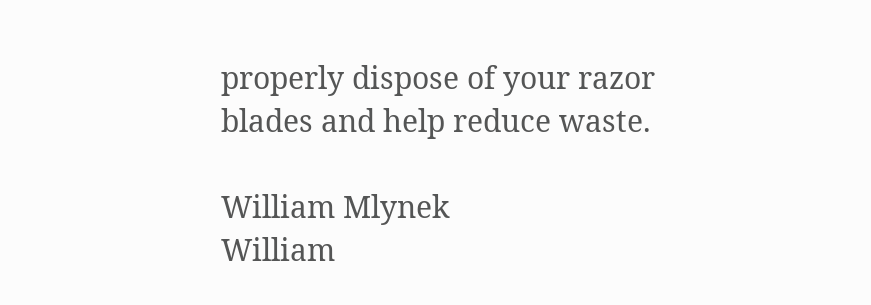properly dispose of your razor blades and help reduce waste.

William Mlynek
William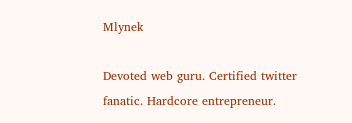Mlynek

Devoted web guru. Certified twitter fanatic. Hardcore entrepreneur.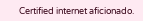Certified internet aficionado.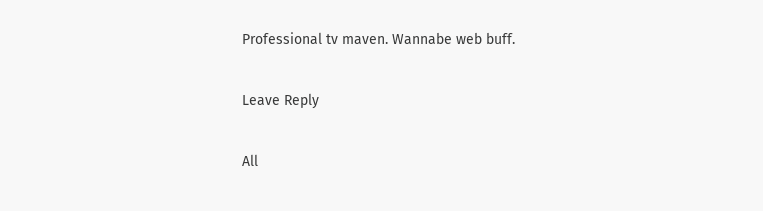Professional tv maven. Wannabe web buff.

Leave Reply

All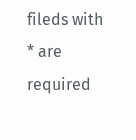fileds with * are required